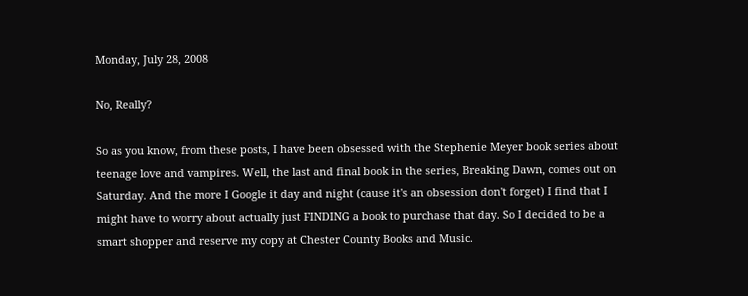Monday, July 28, 2008

No, Really?

So as you know, from these posts, I have been obsessed with the Stephenie Meyer book series about teenage love and vampires. Well, the last and final book in the series, Breaking Dawn, comes out on Saturday. And the more I Google it day and night (cause it's an obsession don't forget) I find that I might have to worry about actually just FINDING a book to purchase that day. So I decided to be a smart shopper and reserve my copy at Chester County Books and Music.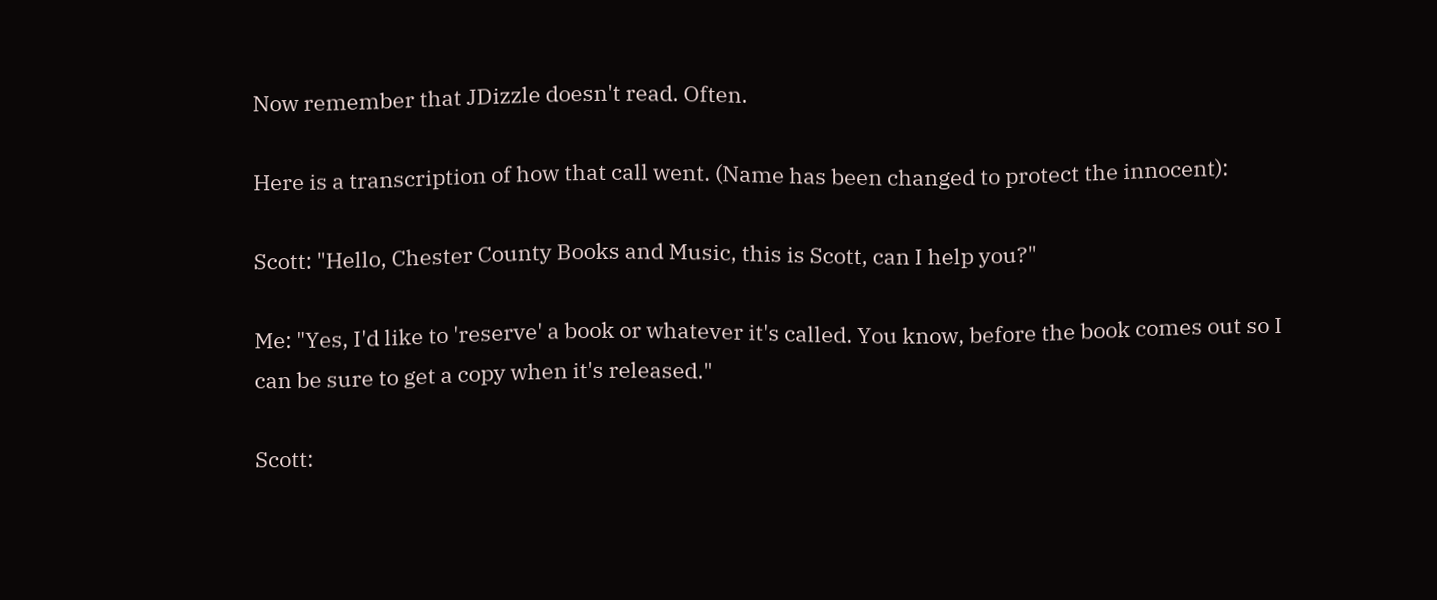Now remember that JDizzle doesn't read. Often.

Here is a transcription of how that call went. (Name has been changed to protect the innocent):

Scott: "Hello, Chester County Books and Music, this is Scott, can I help you?"

Me: "Yes, I'd like to 'reserve' a book or whatever it's called. You know, before the book comes out so I can be sure to get a copy when it's released."

Scott: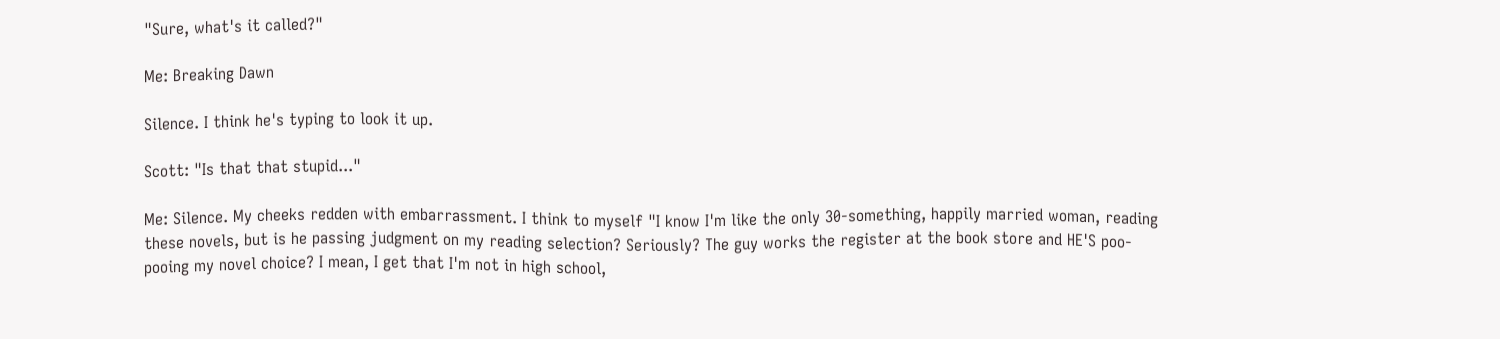"Sure, what's it called?"

Me: Breaking Dawn

Silence. I think he's typing to look it up.

Scott: "Is that that stupid..."

Me: Silence. My cheeks redden with embarrassment. I think to myself "I know I'm like the only 30-something, happily married woman, reading these novels, but is he passing judgment on my reading selection? Seriously? The guy works the register at the book store and HE'S poo-pooing my novel choice? I mean, I get that I'm not in high school,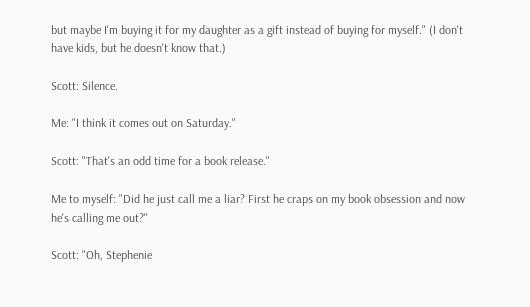but maybe I'm buying it for my daughter as a gift instead of buying for myself." (I don't have kids, but he doesn't know that.)

Scott: Silence.

Me: "I think it comes out on Saturday."

Scott: "That's an odd time for a book release."

Me to myself: "Did he just call me a liar? First he craps on my book obsession and now he's calling me out?"

Scott: "Oh, Stephenie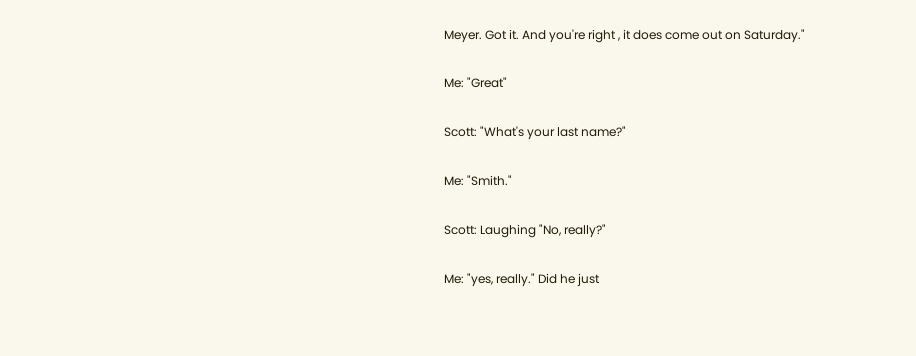Meyer. Got it. And you're right , it does come out on Saturday."

Me: "Great"

Scott: "What's your last name?"

Me: "Smith."

Scott: Laughing "No, really?"

Me: "yes, really." Did he just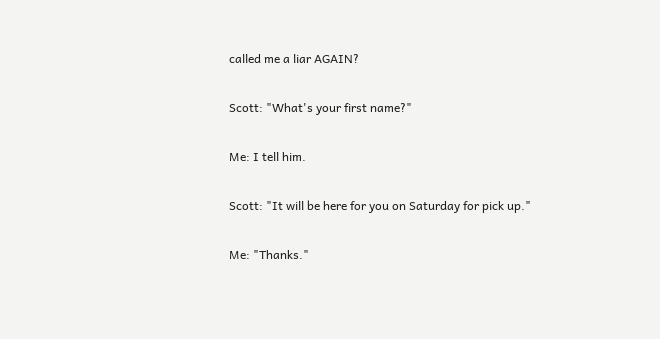called me a liar AGAIN?

Scott: "What's your first name?"

Me: I tell him.

Scott: "It will be here for you on Saturday for pick up."

Me: "Thanks."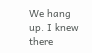We hang up. I knew there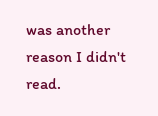was another reason I didn't read.